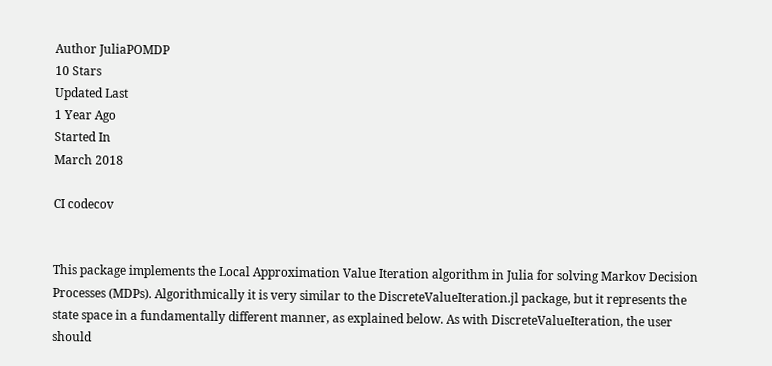Author JuliaPOMDP
10 Stars
Updated Last
1 Year Ago
Started In
March 2018

CI codecov


This package implements the Local Approximation Value Iteration algorithm in Julia for solving Markov Decision Processes (MDPs). Algorithmically it is very similar to the DiscreteValueIteration.jl package, but it represents the state space in a fundamentally different manner, as explained below. As with DiscreteValueIteration, the user should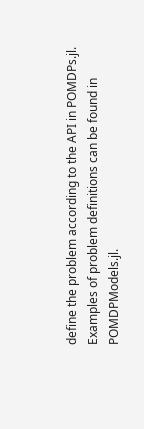define the problem according to the API in POMDPs.jl. Examples of problem definitions can be found in POMDPModels.jl.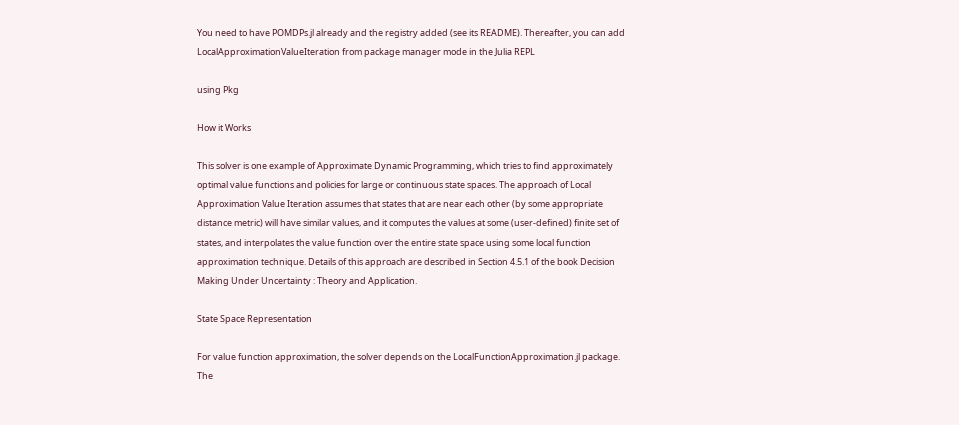You need to have POMDPs.jl already and the registry added (see its README). Thereafter, you can add LocalApproximationValueIteration from package manager mode in the Julia REPL

using Pkg

How it Works

This solver is one example of Approximate Dynamic Programming, which tries to find approximately optimal value functions and policies for large or continuous state spaces. The approach of Local Approximation Value Iteration assumes that states that are near each other (by some appropriate distance metric) will have similar values, and it computes the values at some (user-defined) finite set of states, and interpolates the value function over the entire state space using some local function approximation technique. Details of this approach are described in Section 4.5.1 of the book Decision Making Under Uncertainty : Theory and Application.

State Space Representation

For value function approximation, the solver depends on the LocalFunctionApproximation.jl package. The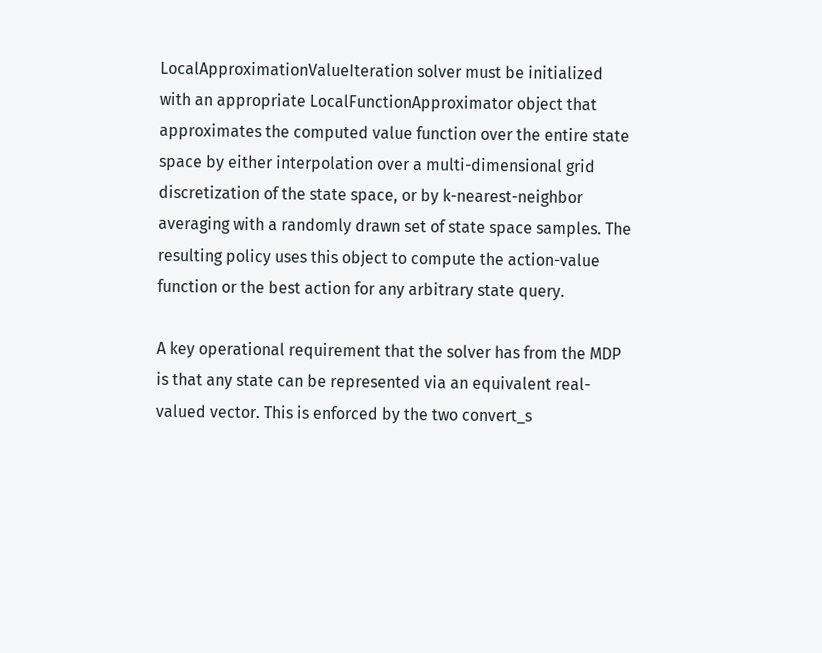LocalApproximationValueIteration solver must be initialized with an appropriate LocalFunctionApproximator object that approximates the computed value function over the entire state space by either interpolation over a multi-dimensional grid discretization of the state space, or by k-nearest-neighbor averaging with a randomly drawn set of state space samples. The resulting policy uses this object to compute the action-value function or the best action for any arbitrary state query.

A key operational requirement that the solver has from the MDP is that any state can be represented via an equivalent real-valued vector. This is enforced by the two convert_s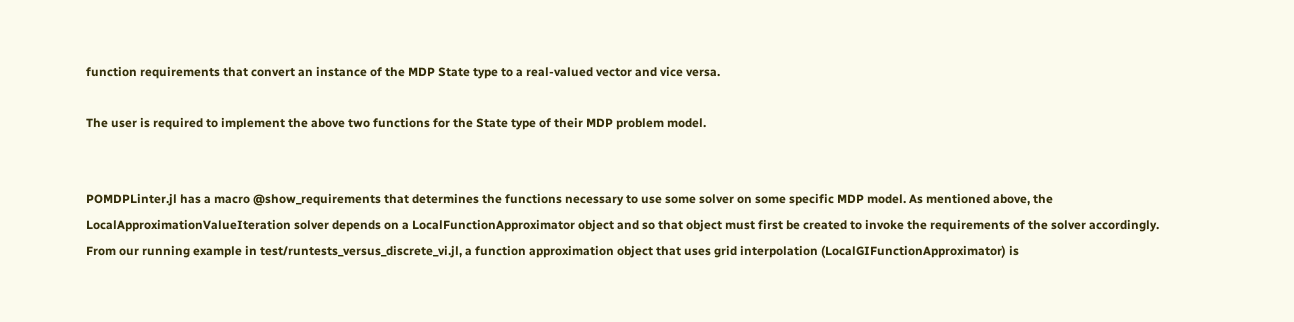function requirements that convert an instance of the MDP State type to a real-valued vector and vice versa.

The user is required to implement the above two functions for the State type of their MDP problem model.


POMDPLinter.jl has a macro @show_requirements that determines the functions necessary to use some solver on some specific MDP model. As mentioned above, the LocalApproximationValueIteration solver depends on a LocalFunctionApproximator object and so that object must first be created to invoke the requirements of the solver accordingly. From our running example in test/runtests_versus_discrete_vi.jl, a function approximation object that uses grid interpolation (LocalGIFunctionApproximator) is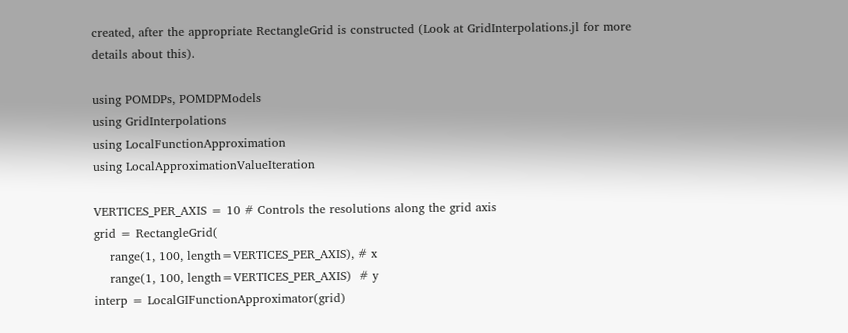created, after the appropriate RectangleGrid is constructed (Look at GridInterpolations.jl for more details about this).

using POMDPs, POMDPModels
using GridInterpolations
using LocalFunctionApproximation
using LocalApproximationValueIteration

VERTICES_PER_AXIS = 10 # Controls the resolutions along the grid axis
grid = RectangleGrid(
    range(1, 100, length=VERTICES_PER_AXIS), # x
    range(1, 100, length=VERTICES_PER_AXIS)  # y
interp = LocalGIFunctionApproximator(grid)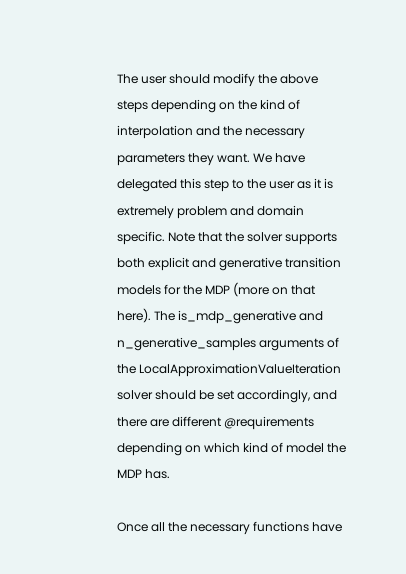The user should modify the above steps depending on the kind of interpolation and the necessary parameters they want. We have delegated this step to the user as it is extremely problem and domain specific. Note that the solver supports both explicit and generative transition models for the MDP (more on that here). The is_mdp_generative and n_generative_samples arguments of the LocalApproximationValueIteration solver should be set accordingly, and there are different @requirements depending on which kind of model the MDP has.

Once all the necessary functions have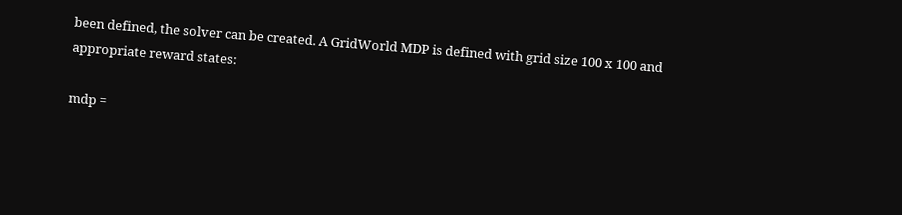been defined, the solver can be created. A GridWorld MDP is defined with grid size 100 x 100 and appropriate reward states:

mdp =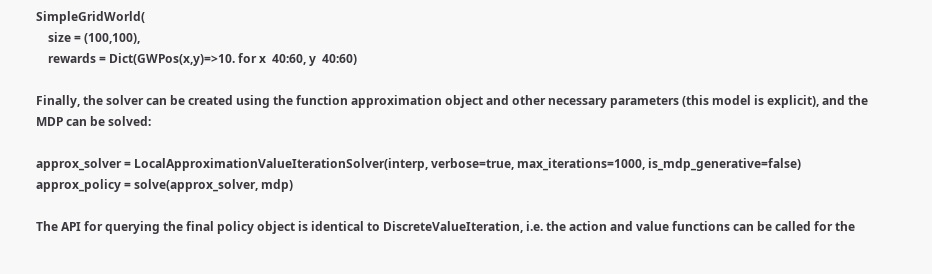SimpleGridWorld(
    size = (100,100),
    rewards = Dict(GWPos(x,y)=>10. for x  40:60, y  40:60)

Finally, the solver can be created using the function approximation object and other necessary parameters (this model is explicit), and the MDP can be solved:

approx_solver = LocalApproximationValueIterationSolver(interp, verbose=true, max_iterations=1000, is_mdp_generative=false)
approx_policy = solve(approx_solver, mdp)

The API for querying the final policy object is identical to DiscreteValueIteration, i.e. the action and value functions can be called for the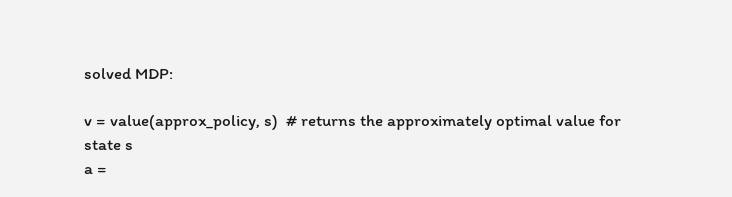solved MDP:

v = value(approx_policy, s)  # returns the approximately optimal value for state s
a =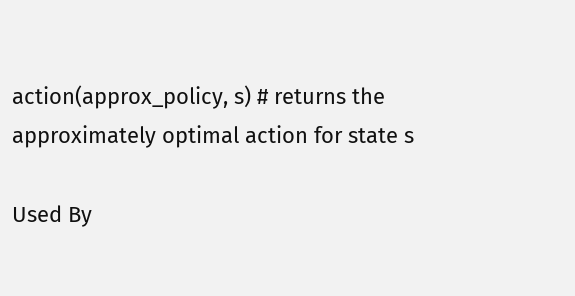action(approx_policy, s) # returns the approximately optimal action for state s

Used By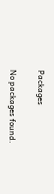Packages

No packages found.